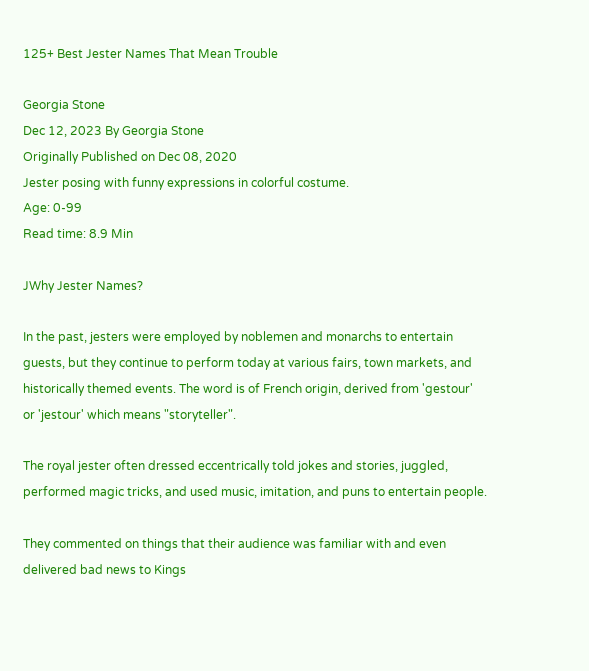125+ Best Jester Names That Mean Trouble

Georgia Stone
Dec 12, 2023 By Georgia Stone
Originally Published on Dec 08, 2020
Jester posing with funny expressions in colorful costume.
Age: 0-99
Read time: 8.9 Min

JWhy Jester Names?

In the past, jesters were employed by noblemen and monarchs to entertain guests, but they continue to perform today at various fairs, town markets, and historically themed events. The word is of French origin, derived from 'gestour' or 'jestour' which means "storyteller".

The royal jester often dressed eccentrically told jokes and stories, juggled, performed magic tricks, and used music, imitation, and puns to entertain people.

They commented on things that their audience was familiar with and even delivered bad news to Kings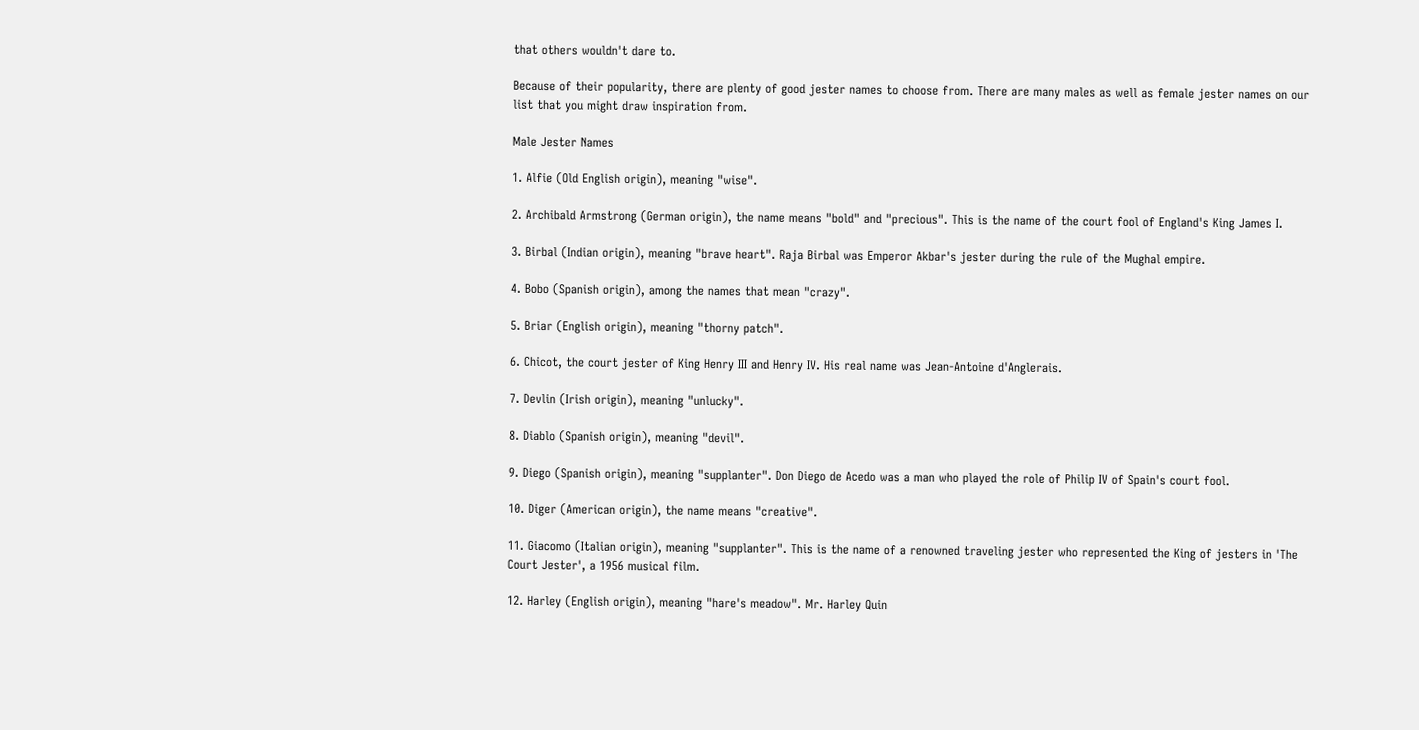that others wouldn't dare to.

Because of their popularity, there are plenty of good jester names to choose from. There are many males as well as female jester names on our list that you might draw inspiration from.

Male Jester Names

1. Alfie (Old English origin), meaning "wise".

2. Archibald Armstrong (German origin), the name means "bold" and "precious". This is the name of the court fool of England's King James I.

3. Birbal (Indian origin), meaning "brave heart". Raja Birbal was Emperor Akbar's jester during the rule of the Mughal empire.

4. Bobo (Spanish origin), among the names that mean "crazy".

5. Briar (English origin), meaning "thorny patch".

6. Chicot, the court jester of King Henry III and Henry IV. His real name was Jean-Antoine d'Anglerais.

7. Devlin (Irish origin), meaning "unlucky".

8. Diablo (Spanish origin), meaning "devil".

9. Diego (Spanish origin), meaning "supplanter". Don Diego de Acedo was a man who played the role of Philip IV of Spain's court fool.

10. Diger (American origin), the name means "creative".

11. Giacomo (Italian origin), meaning "supplanter". This is the name of a renowned traveling jester who represented the King of jesters in 'The Court Jester', a 1956 musical film.

12. Harley (English origin), meaning "hare's meadow". Mr. Harley Quin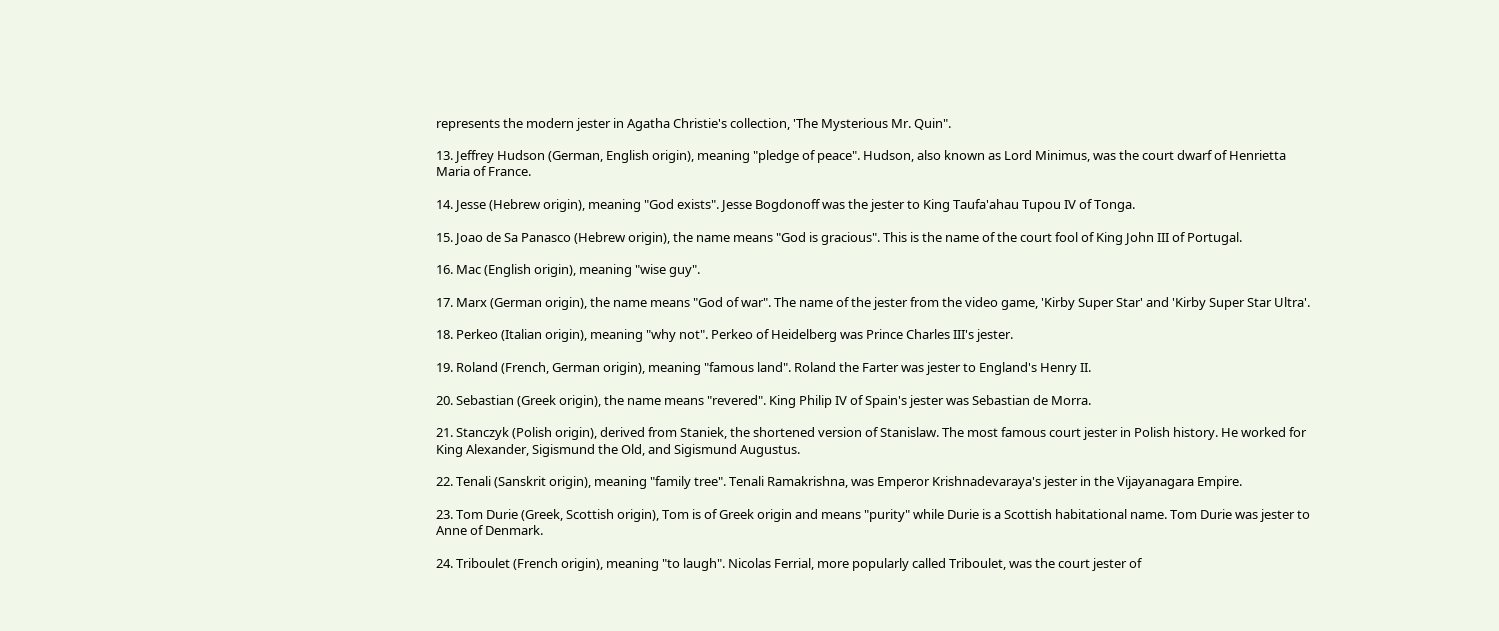represents the modern jester in Agatha Christie's collection, 'The Mysterious Mr. Quin".

13. Jeffrey Hudson (German, English origin), meaning "pledge of peace". Hudson, also known as Lord Minimus, was the court dwarf of Henrietta Maria of France.

14. Jesse (Hebrew origin), meaning "God exists". Jesse Bogdonoff was the jester to King Taufa'ahau Tupou IV of Tonga.

15. Joao de Sa Panasco (Hebrew origin), the name means "God is gracious". This is the name of the court fool of King John III of Portugal.

16. Mac (English origin), meaning "wise guy".

17. Marx (German origin), the name means "God of war". The name of the jester from the video game, 'Kirby Super Star' and 'Kirby Super Star Ultra'.

18. Perkeo (Italian origin), meaning "why not". Perkeo of Heidelberg was Prince Charles III's jester.

19. Roland (French, German origin), meaning "famous land". Roland the Farter was jester to England's Henry II.

20. Sebastian (Greek origin), the name means "revered". King Philip IV of Spain's jester was Sebastian de Morra.

21. Stanczyk (Polish origin), derived from Staniek, the shortened version of Stanislaw. The most famous court jester in Polish history. He worked for King Alexander, Sigismund the Old, and Sigismund Augustus.

22. Tenali (Sanskrit origin), meaning "family tree". Tenali Ramakrishna, was Emperor Krishnadevaraya's jester in the Vijayanagara Empire.

23. Tom Durie (Greek, Scottish origin), Tom is of Greek origin and means "purity" while Durie is a Scottish habitational name. Tom Durie was jester to Anne of Denmark.

24. Triboulet (French origin), meaning "to laugh". Nicolas Ferrial, more popularly called Triboulet, was the court jester of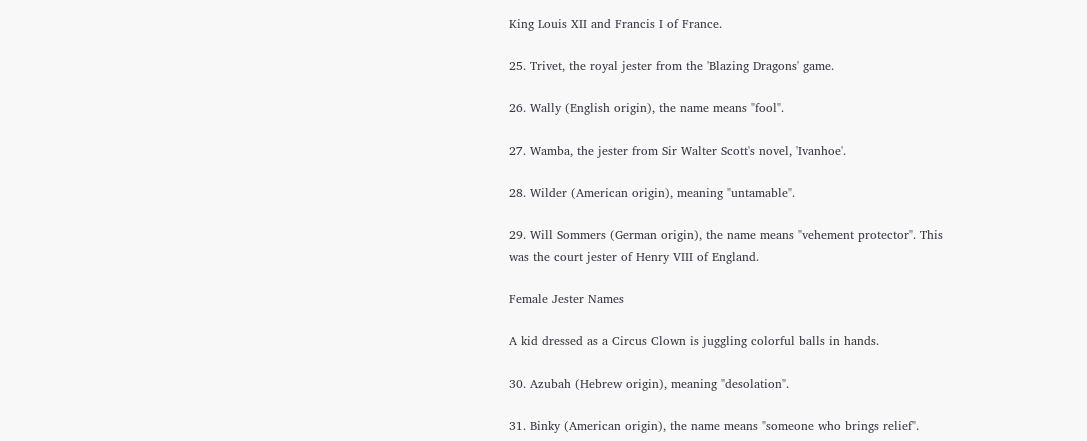King Louis XII and Francis I of France.

25. Trivet, the royal jester from the 'Blazing Dragons' game.

26. Wally (English origin), the name means "fool".

27. Wamba, the jester from Sir Walter Scott's novel, 'Ivanhoe'.

28. Wilder (American origin), meaning "untamable".

29. Will Sommers (German origin), the name means "vehement protector". This was the court jester of Henry VIII of England.

Female Jester Names

A kid dressed as a Circus Clown is juggling colorful balls in hands.

30. Azubah (Hebrew origin), meaning "desolation".

31. Binky (American origin), the name means "someone who brings relief".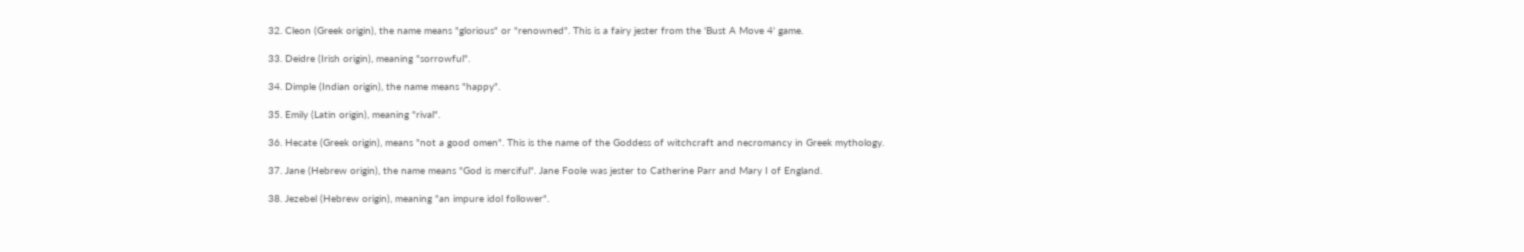32. Cleon (Greek origin), the name means "glorious" or "renowned". This is a fairy jester from the 'Bust A Move 4' game.

33. Deidre (Irish origin), meaning "sorrowful".

34. Dimple (Indian origin), the name means "happy".

35. Emily (Latin origin), meaning "rival".

36. Hecate (Greek origin), means "not a good omen". This is the name of the Goddess of witchcraft and necromancy in Greek mythology.

37. Jane (Hebrew origin), the name means "God is merciful". Jane Foole was jester to Catherine Parr and Mary I of England.

38. Jezebel (Hebrew origin), meaning "an impure idol follower".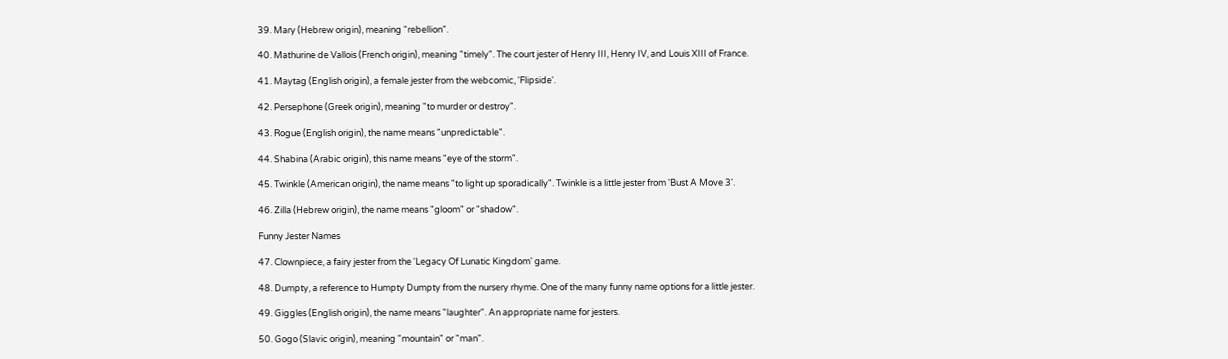39. Mary (Hebrew origin), meaning "rebellion".

40. Mathurine de Vallois (French origin), meaning "timely". The court jester of Henry III, Henry IV, and Louis XIII of France.

41. Maytag (English origin), a female jester from the webcomic, 'Flipside'.

42. Persephone (Greek origin), meaning "to murder or destroy".

43. Rogue (English origin), the name means "unpredictable".

44. Shabina (Arabic origin), this name means "eye of the storm".

45. Twinkle (American origin), the name means "to light up sporadically". Twinkle is a little jester from 'Bust A Move 3'.

46. Zilla (Hebrew origin), the name means "gloom" or "shadow".

Funny Jester Names

47. Clownpiece, a fairy jester from the 'Legacy Of Lunatic Kingdom' game.

48. Dumpty, a reference to Humpty Dumpty from the nursery rhyme. One of the many funny name options for a little jester.

49. Giggles (English origin), the name means "laughter". An appropriate name for jesters.

50. Gogo (Slavic origin), meaning "mountain" or "man".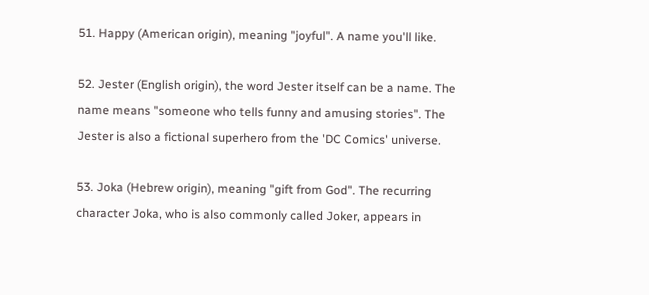51. Happy (American origin), meaning "joyful". A name you'll like.

52. Jester (English origin), the word Jester itself can be a name. The name means "someone who tells funny and amusing stories". The Jester is also a fictional superhero from the 'DC Comics' universe.

53. Joka (Hebrew origin), meaning "gift from God". The recurring character Joka, who is also commonly called Joker, appears in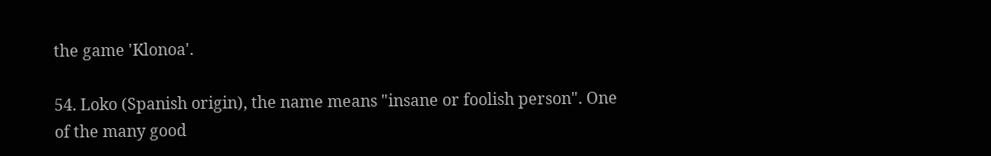the game 'Klonoa'.

54. Loko (Spanish origin), the name means "insane or foolish person". One of the many good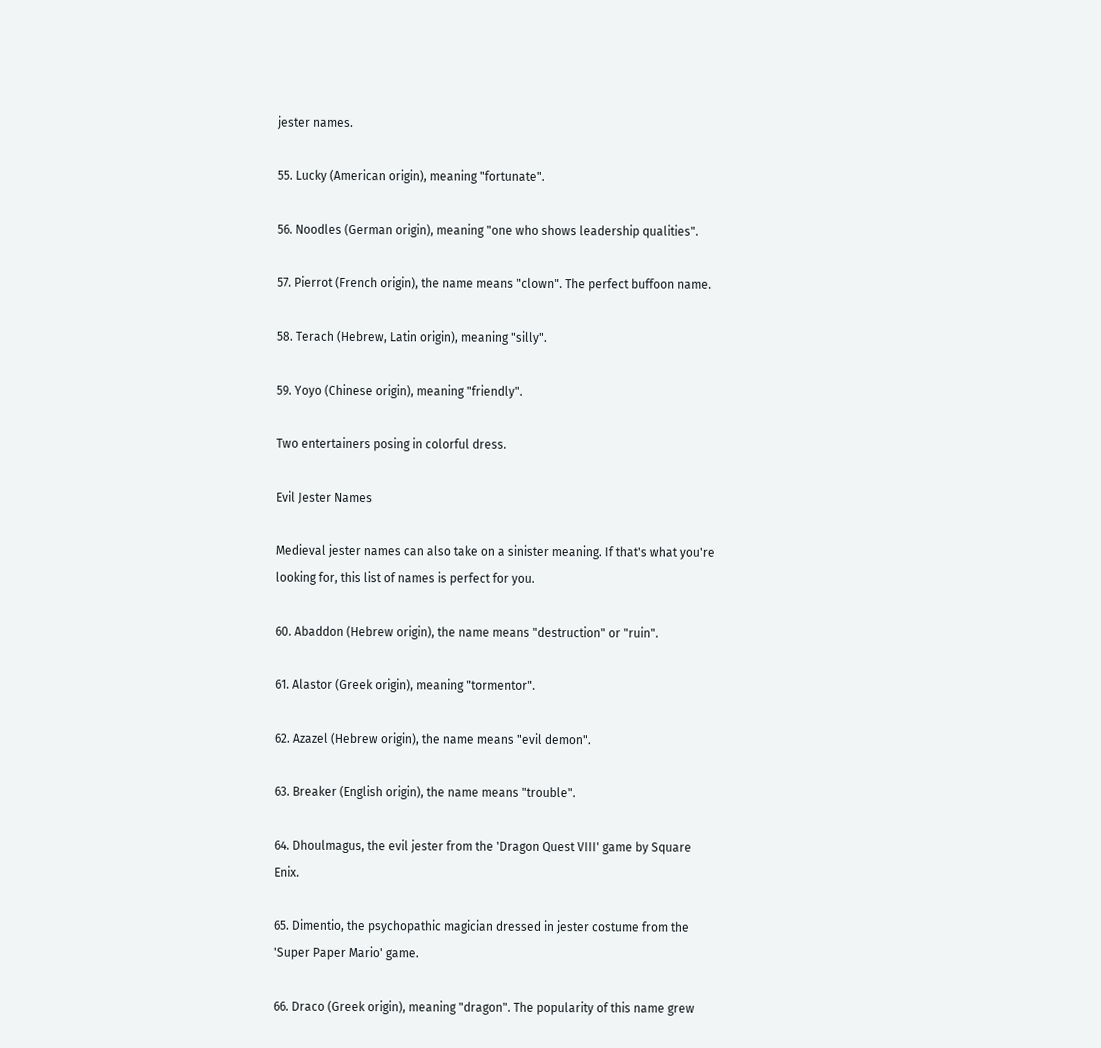jester names.

55. Lucky (American origin), meaning "fortunate".

56. Noodles (German origin), meaning "one who shows leadership qualities".

57. Pierrot (French origin), the name means "clown". The perfect buffoon name.

58. Terach (Hebrew, Latin origin), meaning "silly".

59. Yoyo (Chinese origin), meaning "friendly".

Two entertainers posing in colorful dress.

Evil Jester Names

Medieval jester names can also take on a sinister meaning. If that's what you're looking for, this list of names is perfect for you.

60. Abaddon (Hebrew origin), the name means "destruction" or "ruin".

61. Alastor (Greek origin), meaning "tormentor".

62. Azazel (Hebrew origin), the name means "evil demon".

63. Breaker (English origin), the name means "trouble".

64. Dhoulmagus, the evil jester from the 'Dragon Quest VIII' game by Square Enix.

65. Dimentio, the psychopathic magician dressed in jester costume from the 'Super Paper Mario' game.

66. Draco (Greek origin), meaning "dragon". The popularity of this name grew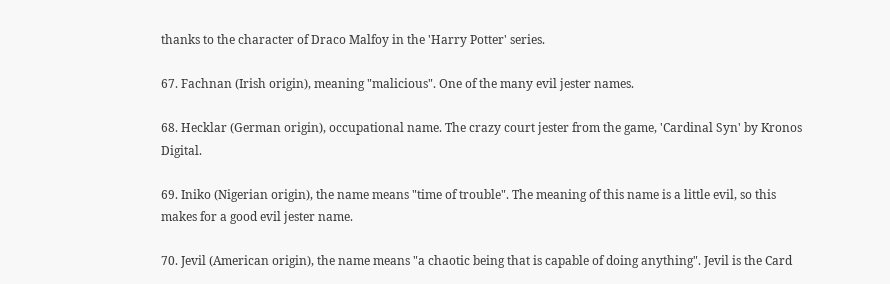thanks to the character of Draco Malfoy in the 'Harry Potter' series.

67. Fachnan (Irish origin), meaning "malicious". One of the many evil jester names.

68. Hecklar (German origin), occupational name. The crazy court jester from the game, 'Cardinal Syn' by Kronos Digital.

69. Iniko (Nigerian origin), the name means "time of trouble". The meaning of this name is a little evil, so this makes for a good evil jester name.

70. Jevil (American origin), the name means "a chaotic being that is capable of doing anything". Jevil is the Card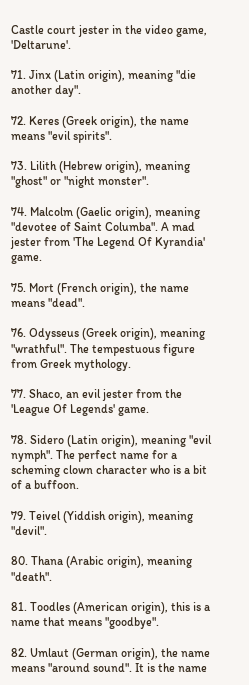Castle court jester in the video game, 'Deltarune'.

71. Jinx (Latin origin), meaning "die another day".

72. Keres (Greek origin), the name means "evil spirits".

73. Lilith (Hebrew origin), meaning "ghost" or "night monster".

74. Malcolm (Gaelic origin), meaning "devotee of Saint Columba". A mad jester from 'The Legend Of Kyrandia' game.

75. Mort (French origin), the name means "dead".

76. Odysseus (Greek origin), meaning "wrathful". The tempestuous figure from Greek mythology.

77. Shaco, an evil jester from the 'League Of Legends' game.

78. Sidero (Latin origin), meaning "evil nymph". The perfect name for a scheming clown character who is a bit of a buffoon.

79. Teivel (Yiddish origin), meaning "devil".

80. Thana (Arabic origin), meaning "death".

81. Toodles (American origin), this is a name that means "goodbye".

82. Umlaut (German origin), the name means "around sound". It is the name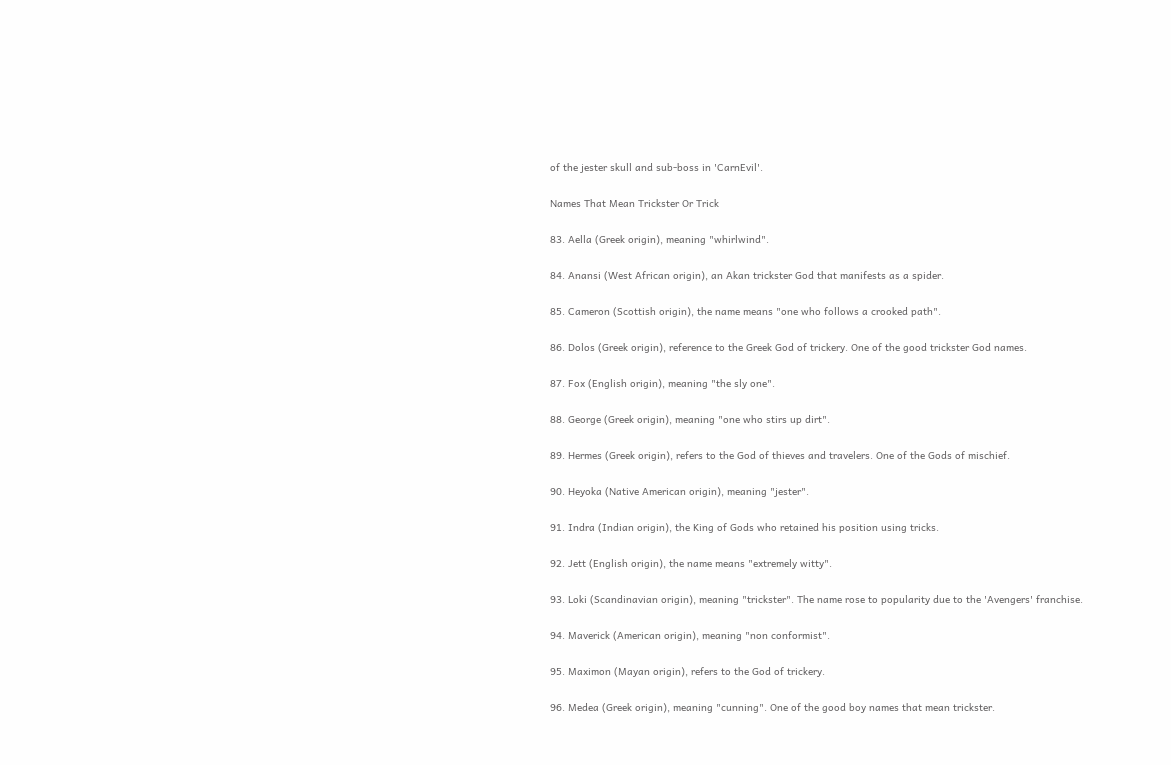of the jester skull and sub-boss in 'CarnEvil'.

Names That Mean Trickster Or Trick

83. Aella (Greek origin), meaning "whirlwind".

84. Anansi (West African origin), an Akan trickster God that manifests as a spider.

85. Cameron (Scottish origin), the name means "one who follows a crooked path".

86. Dolos (Greek origin), reference to the Greek God of trickery. One of the good trickster God names.

87. Fox (English origin), meaning "the sly one".

88. George (Greek origin), meaning "one who stirs up dirt".

89. Hermes (Greek origin), refers to the God of thieves and travelers. One of the Gods of mischief.

90. Heyoka (Native American origin), meaning "jester".

91. Indra (Indian origin), the King of Gods who retained his position using tricks.

92. Jett (English origin), the name means "extremely witty".

93. Loki (Scandinavian origin), meaning "trickster". The name rose to popularity due to the 'Avengers' franchise.

94. Maverick (American origin), meaning "non conformist".

95. Maximon (Mayan origin), refers to the God of trickery.

96. Medea (Greek origin), meaning "cunning". One of the good boy names that mean trickster.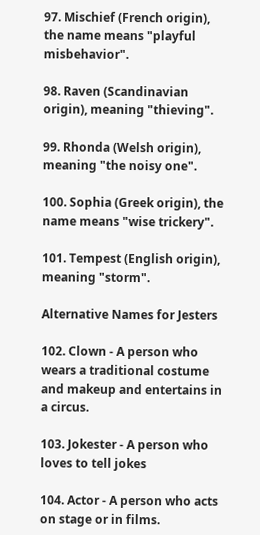97. Mischief (French origin), the name means "playful misbehavior".

98. Raven (Scandinavian origin), meaning "thieving".

99. Rhonda (Welsh origin), meaning "the noisy one".

100. Sophia (Greek origin), the name means "wise trickery".

101. Tempest (English origin), meaning "storm".

Alternative Names for Jesters

102. Clown - A person who wears a traditional costume and makeup and entertains in a circus.

103. Jokester - A person who loves to tell jokes

104. Actor - A person who acts on stage or in films.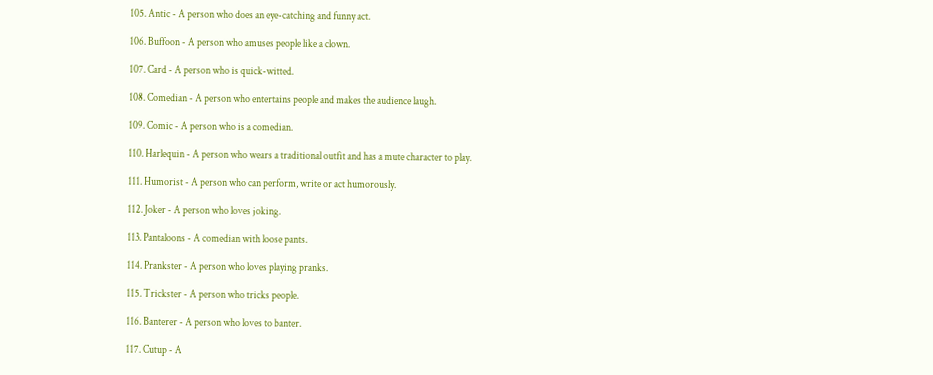105. Antic - A person who does an eye-catching and funny act.

106. Buffoon - A person who amuses people like a clown.

107. Card - A person who is quick-witted.

108. Comedian - A person who entertains people and makes the audience laugh.

109. Comic - A person who is a comedian.

110. Harlequin - A person who wears a traditional outfit and has a mute character to play.

111. Humorist - A person who can perform, write or act humorously.

112. Joker - A person who loves joking.

113. Pantaloons - A comedian with loose pants.

114. Prankster - A person who loves playing pranks.

115. Trickster - A person who tricks people.

116. Banterer - A person who loves to banter.

117. Cutup - A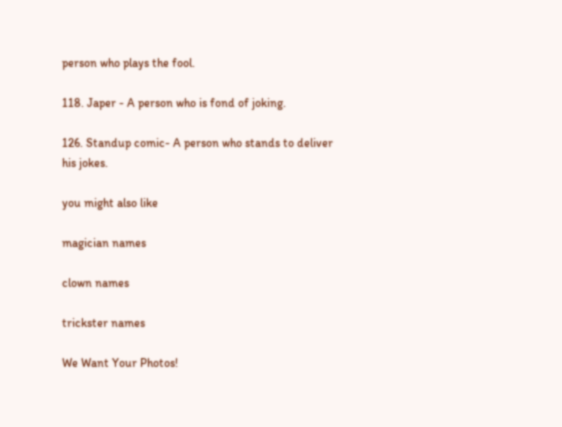person who plays the fool.

118. Japer - A person who is fond of joking.

126. Standup comic- A person who stands to deliver his jokes.

you might also like

magician names

clown names

trickster names

We Want Your Photos!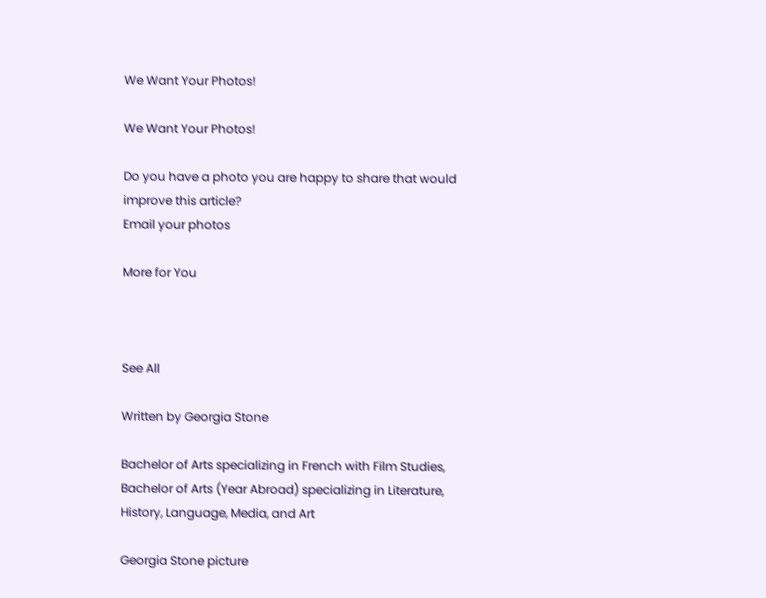We Want Your Photos!

We Want Your Photos!

Do you have a photo you are happy to share that would improve this article?
Email your photos

More for You



See All

Written by Georgia Stone

Bachelor of Arts specializing in French with Film Studies, Bachelor of Arts (Year Abroad) specializing in Literature, History, Language, Media, and Art

Georgia Stone picture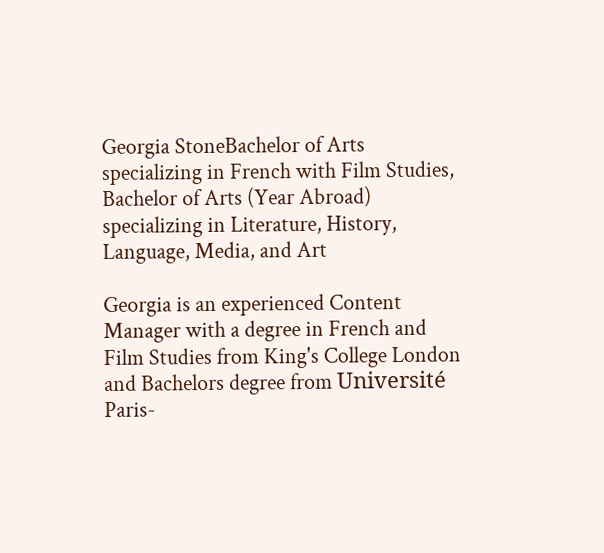Georgia StoneBachelor of Arts specializing in French with Film Studies, Bachelor of Arts (Year Abroad) specializing in Literature, History, Language, Media, and Art

Georgia is an experienced Content Manager with a degree in French and Film Studies from King's College London and Bachelors degree from Université Paris-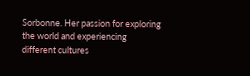Sorbonne. Her passion for exploring the world and experiencing different cultures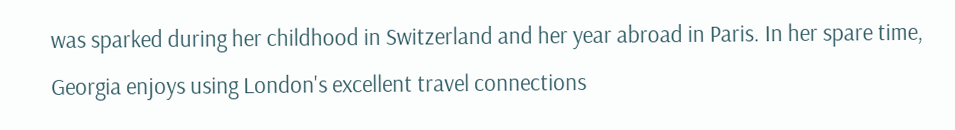was sparked during her childhood in Switzerland and her year abroad in Paris. In her spare time, Georgia enjoys using London's excellent travel connections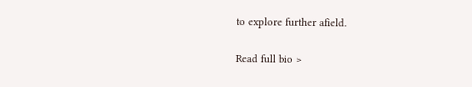to explore further afield.

Read full bio >